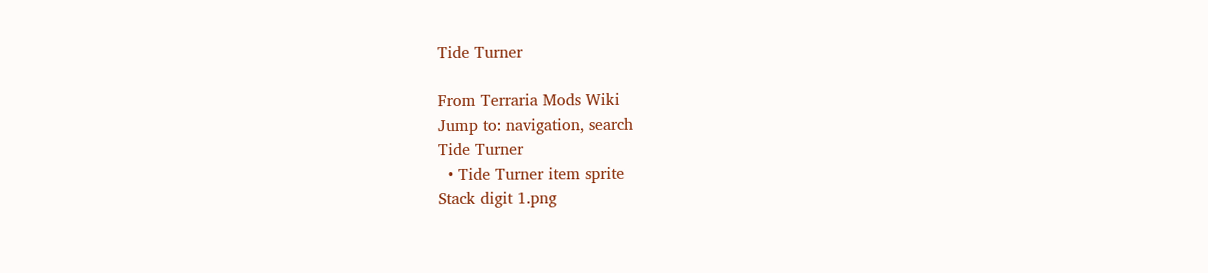Tide Turner

From Terraria Mods Wiki
Jump to: navigation, search
Tide Turner
  • Tide Turner item sprite
Stack digit 1.png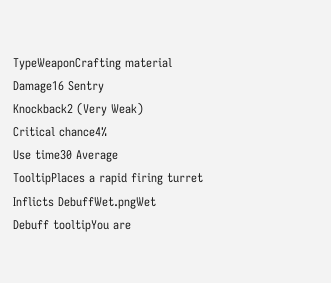TypeWeaponCrafting material
Damage16 Sentry
Knockback2 (Very Weak)
Critical chance4%
Use time30 Average
TooltipPlaces a rapid firing turret
Inflicts DebuffWet.pngWet
Debuff tooltipYou are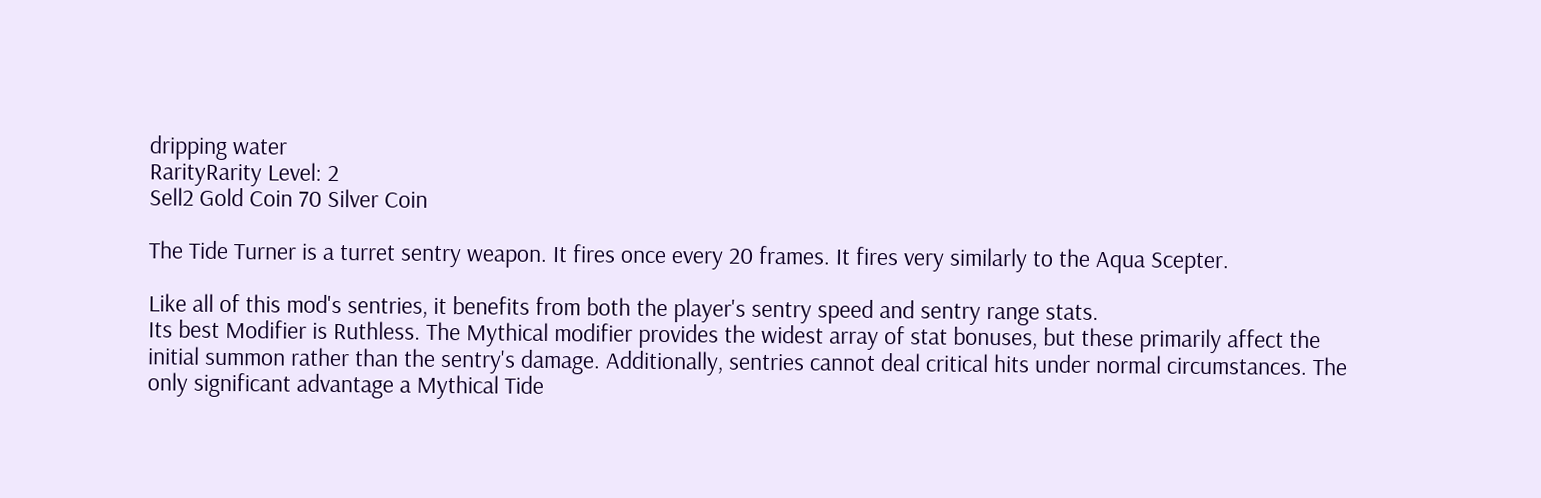dripping water
RarityRarity Level: 2
Sell2 Gold Coin 70 Silver Coin

The Tide Turner is a turret sentry weapon. It fires once every 20 frames. It fires very similarly to the Aqua Scepter.

Like all of this mod's sentries, it benefits from both the player's sentry speed and sentry range stats.
Its best Modifier is Ruthless. The Mythical modifier provides the widest array of stat bonuses, but these primarily affect the initial summon rather than the sentry's damage. Additionally, sentries cannot deal critical hits under normal circumstances. The only significant advantage a Mythical Tide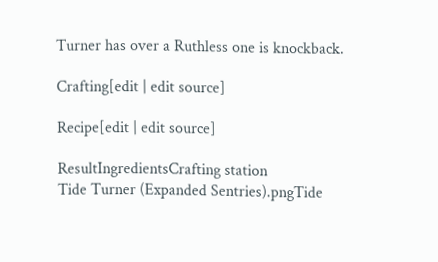Turner has over a Ruthless one is knockback.

Crafting[edit | edit source]

Recipe[edit | edit source]

ResultIngredientsCrafting station
Tide Turner (Expanded Sentries).pngTide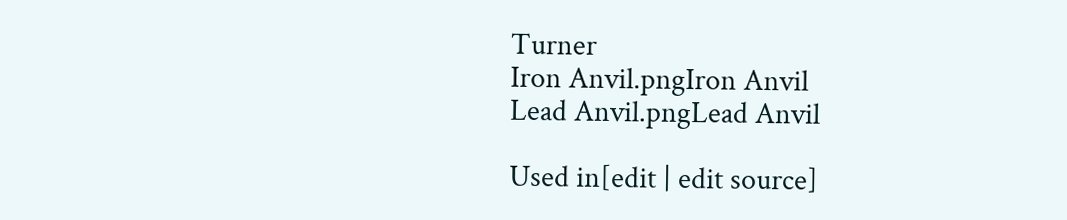Turner
Iron Anvil.pngIron Anvil
Lead Anvil.pngLead Anvil

Used in[edit | edit source]